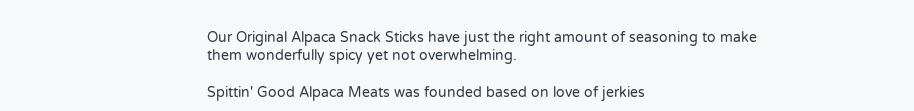Our Original Alpaca Snack Sticks have just the right amount of seasoning to make them wonderfully spicy yet not overwhelming.

Spittin' Good Alpaca Meats was founded based on love of jerkies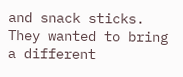and snack sticks. They wanted to bring a different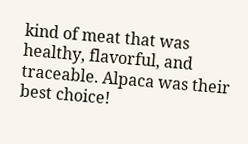kind of meat that was healthy, flavorful, and traceable. Alpaca was their best choice!